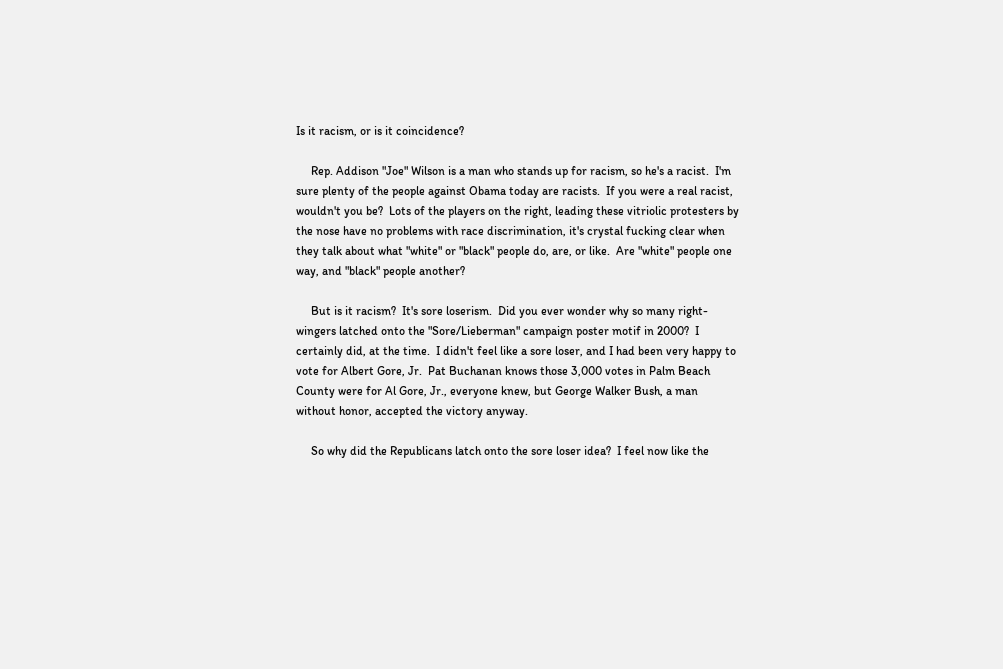Is it racism, or is it coincidence?

     Rep. Addison "Joe" Wilson is a man who stands up for racism, so he's a racist.  I'm sure plenty of the people against Obama today are racists.  If you were a real racist, wouldn't you be?  Lots of the players on the right, leading these vitriolic protesters by the nose have no problems with race discrimination, it's crystal fucking clear when they talk about what "white" or "black" people do, are, or like.  Are "white" people one way, and "black" people another?

     But is it racism?  It's sore loserism.  Did you ever wonder why so many right-wingers latched onto the "Sore/Lieberman" campaign poster motif in 2000?  I certainly did, at the time.  I didn't feel like a sore loser, and I had been very happy to vote for Albert Gore, Jr.  Pat Buchanan knows those 3,000 votes in Palm Beach County were for Al Gore, Jr., everyone knew, but George Walker Bush, a man without honor, accepted the victory anyway.

     So why did the Republicans latch onto the sore loser idea?  I feel now like the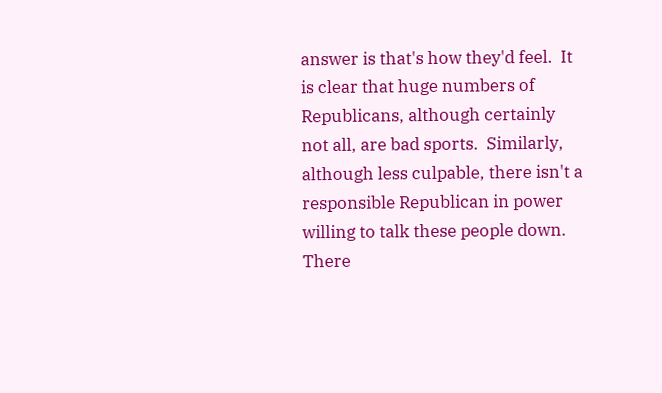answer is that's how they'd feel.  It is clear that huge numbers of Republicans, although certainly not all, are bad sports.  Similarly, although less culpable, there isn't a responsible Republican in power willing to talk these people down.  There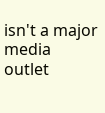isn't a major media outlet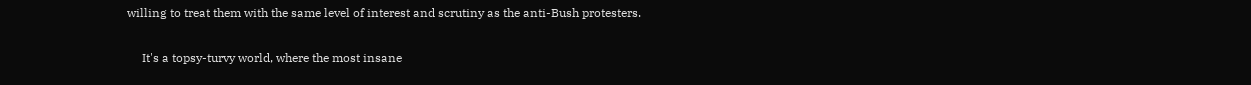willing to treat them with the same level of interest and scrutiny as the anti-Bush protesters.

     It's a topsy-turvy world, where the most insane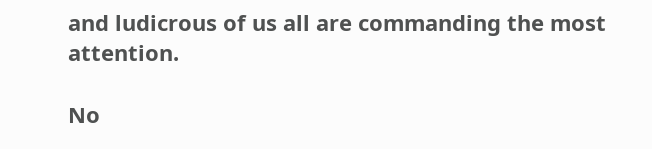and ludicrous of us all are commanding the most attention.

No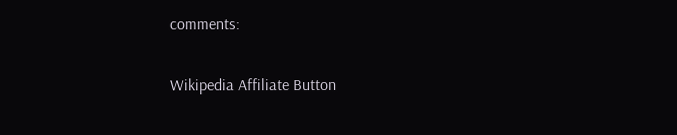comments:

Wikipedia Affiliate Button